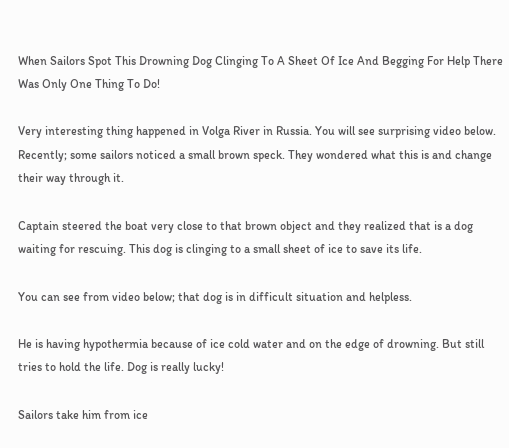When Sailors Spot This Drowning Dog Clinging To A Sheet Of Ice And Begging For Help There Was Only One Thing To Do!

Very interesting thing happened in Volga River in Russia. You will see surprising video below. Recently; some sailors noticed a small brown speck. They wondered what this is and change their way through it.

Captain steered the boat very close to that brown object and they realized that is a dog waiting for rescuing. This dog is clinging to a small sheet of ice to save its life.

You can see from video below; that dog is in difficult situation and helpless.

He is having hypothermia because of ice cold water and on the edge of drowning. But still tries to hold the life. Dog is really lucky!

Sailors take him from ice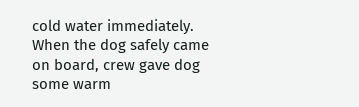cold water immediately. When the dog safely came on board, crew gave dog some warm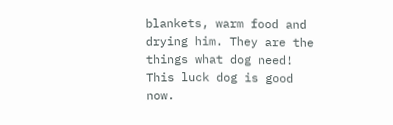blankets, warm food and drying him. They are the things what dog need! This luck dog is good now.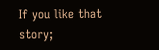If you like that story;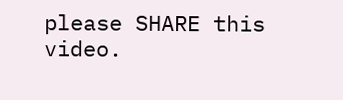please SHARE this video.